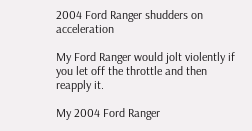2004 Ford Ranger shudders on acceleration

My Ford Ranger would jolt violently if you let off the throttle and then reapply it.

My 2004 Ford Ranger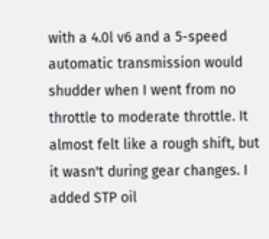with a 4.0l v6 and a 5-speed automatic transmission would shudder when I went from no throttle to moderate throttle. It almost felt like a rough shift, but it wasn't during gear changes. I added STP oil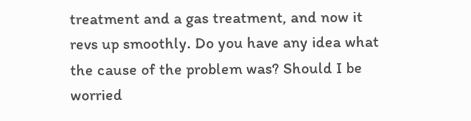treatment and a gas treatment, and now it revs up smoothly. Do you have any idea what the cause of the problem was? Should I be worried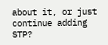about it, or just continue adding STP?